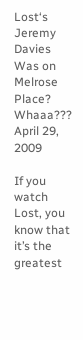Lost‘s Jeremy Davies Was on Melrose Place? Whaaa???
April 29, 2009

If you watch Lost, you know that it’s the greatest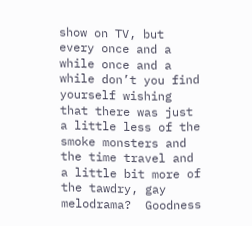show on TV, but every once and a while once and a while don’t you find yourself wishing that there was just a little less of the smoke monsters and the time travel and a little bit more of the tawdry, gay melodrama?  Goodness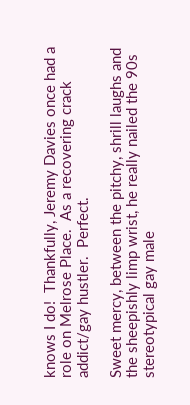knows I do!  Thankfully, Jeremy Davies once had a role on Melrose Place.  As a recovering crack addict/gay hustler.  Perfect.

Sweet mercy, between the pitchy, shrill laughs and the sheepishly limp wrist, he really nailed the 90s stereotypical gay male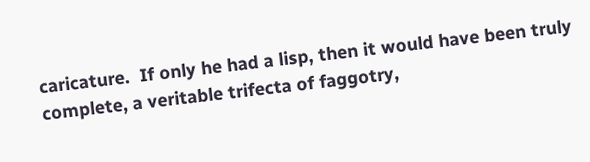caricature.  If only he had a lisp, then it would have been truly complete, a veritable trifecta of faggotry,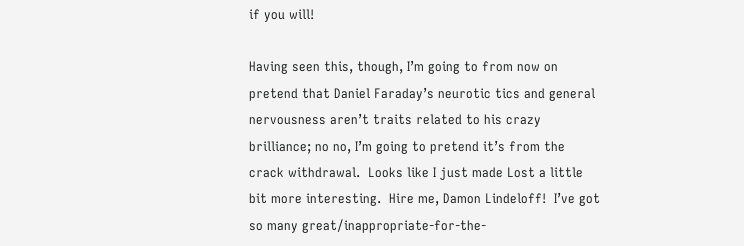if you will!

Having seen this, though, I’m going to from now on pretend that Daniel Faraday’s neurotic tics and general nervousness aren’t traits related to his crazy brilliance; no no, I’m going to pretend it’s from the crack withdrawal.  Looks like I just made Lost a little bit more interesting.  Hire me, Damon Lindeloff!  I’ve got so many great/inappropriate-for-the-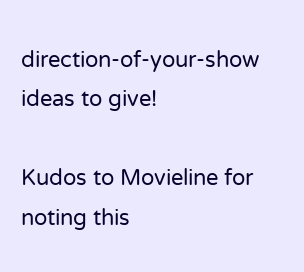direction-of-your-show ideas to give!

Kudos to Movieline for noting this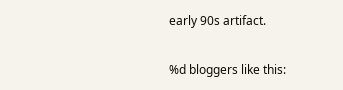early 90s artifact.

%d bloggers like this: